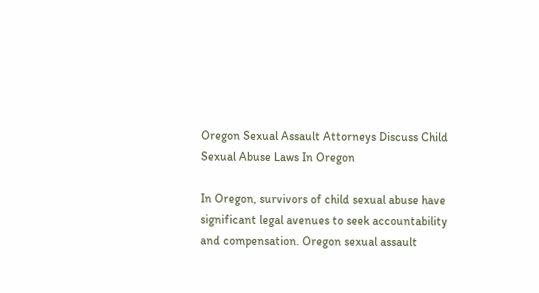Oregon Sexual Assault Attorneys Discuss Child Sexual Abuse Laws In Oregon

In Oregon, survivors of child sexual abuse have significant legal avenues to seek accountability and compensation. Oregon sexual assault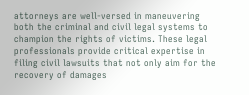attorneys are well-versed in maneuvering both the criminal and civil legal systems to champion the rights of victims. These legal professionals provide critical expertise in filing civil lawsuits that not only aim for the recovery of damages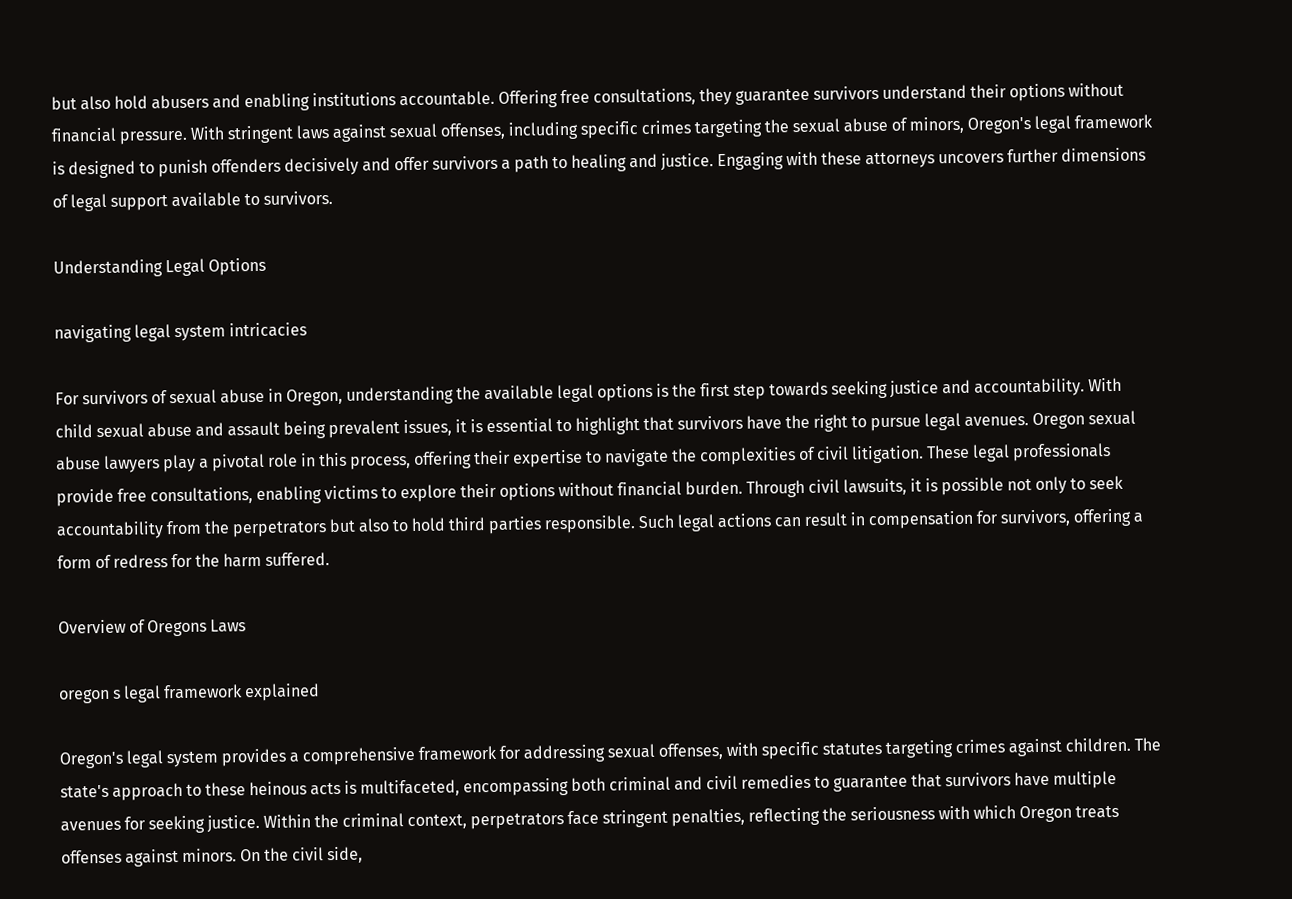but also hold abusers and enabling institutions accountable. Offering free consultations, they guarantee survivors understand their options without financial pressure. With stringent laws against sexual offenses, including specific crimes targeting the sexual abuse of minors, Oregon's legal framework is designed to punish offenders decisively and offer survivors a path to healing and justice. Engaging with these attorneys uncovers further dimensions of legal support available to survivors.

Understanding Legal Options

navigating legal system intricacies

For survivors of sexual abuse in Oregon, understanding the available legal options is the first step towards seeking justice and accountability. With child sexual abuse and assault being prevalent issues, it is essential to highlight that survivors have the right to pursue legal avenues. Oregon sexual abuse lawyers play a pivotal role in this process, offering their expertise to navigate the complexities of civil litigation. These legal professionals provide free consultations, enabling victims to explore their options without financial burden. Through civil lawsuits, it is possible not only to seek accountability from the perpetrators but also to hold third parties responsible. Such legal actions can result in compensation for survivors, offering a form of redress for the harm suffered.

Overview of Oregons Laws

oregon s legal framework explained

Oregon's legal system provides a comprehensive framework for addressing sexual offenses, with specific statutes targeting crimes against children. The state's approach to these heinous acts is multifaceted, encompassing both criminal and civil remedies to guarantee that survivors have multiple avenues for seeking justice. Within the criminal context, perpetrators face stringent penalties, reflecting the seriousness with which Oregon treats offenses against minors. On the civil side,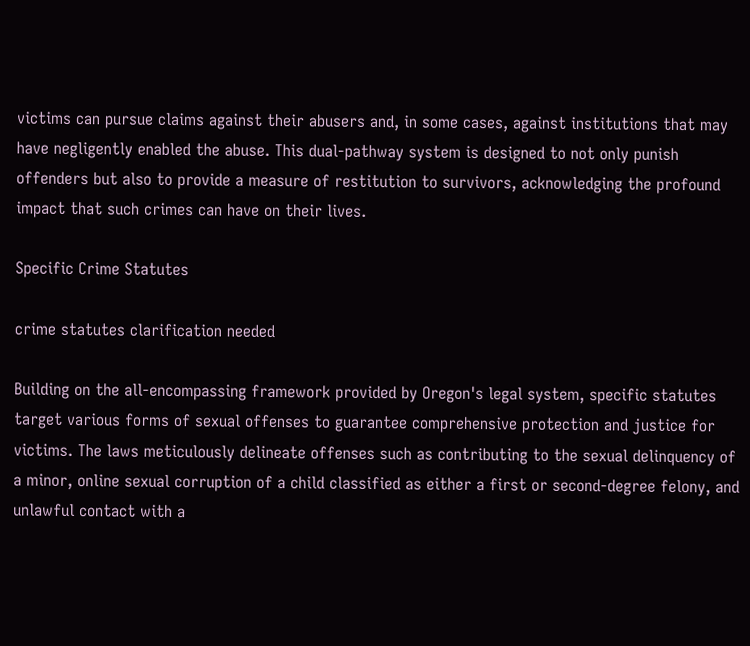victims can pursue claims against their abusers and, in some cases, against institutions that may have negligently enabled the abuse. This dual-pathway system is designed to not only punish offenders but also to provide a measure of restitution to survivors, acknowledging the profound impact that such crimes can have on their lives.

Specific Crime Statutes

crime statutes clarification needed

Building on the all-encompassing framework provided by Oregon's legal system, specific statutes target various forms of sexual offenses to guarantee comprehensive protection and justice for victims. The laws meticulously delineate offenses such as contributing to the sexual delinquency of a minor, online sexual corruption of a child classified as either a first or second-degree felony, and unlawful contact with a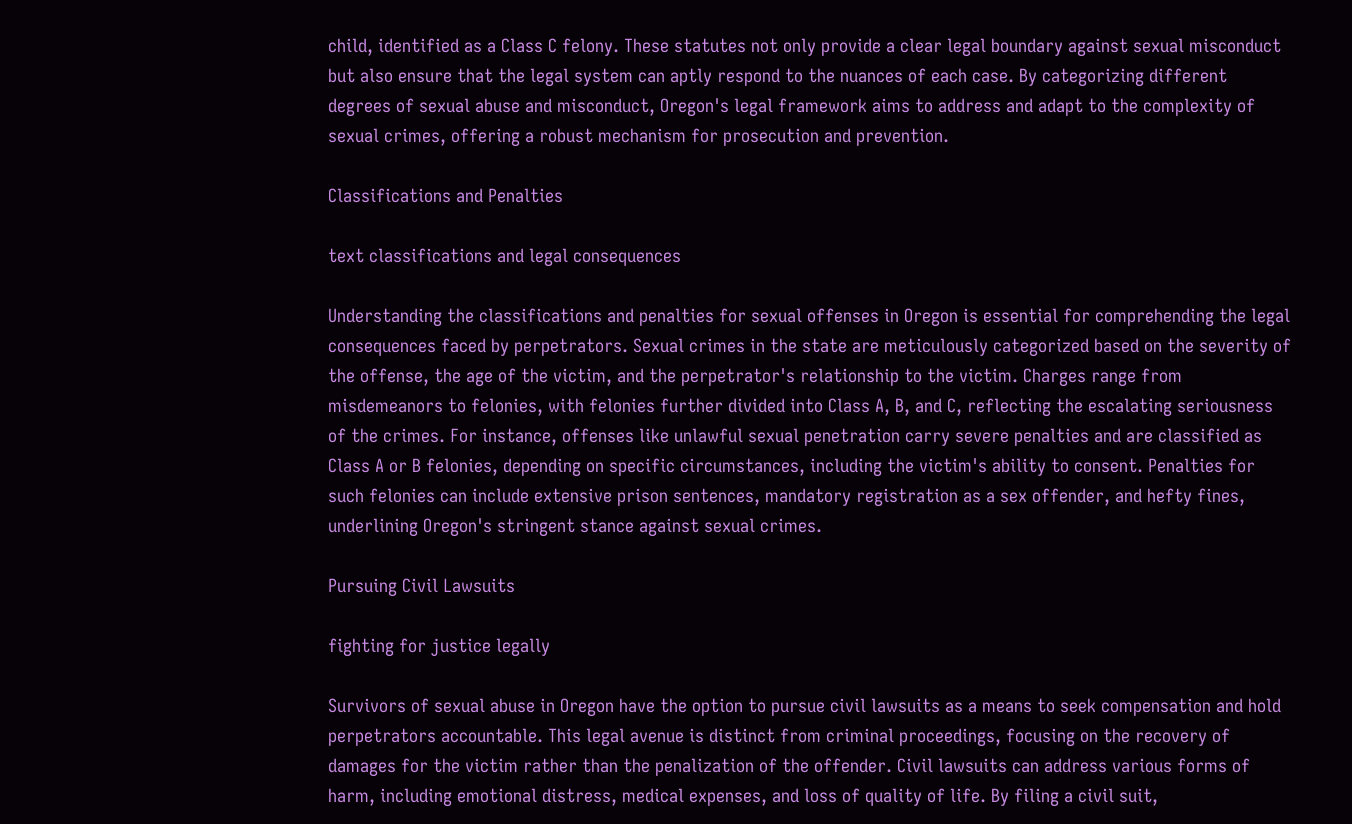child, identified as a Class C felony. These statutes not only provide a clear legal boundary against sexual misconduct but also ensure that the legal system can aptly respond to the nuances of each case. By categorizing different degrees of sexual abuse and misconduct, Oregon's legal framework aims to address and adapt to the complexity of sexual crimes, offering a robust mechanism for prosecution and prevention.

Classifications and Penalties

text classifications and legal consequences

Understanding the classifications and penalties for sexual offenses in Oregon is essential for comprehending the legal consequences faced by perpetrators. Sexual crimes in the state are meticulously categorized based on the severity of the offense, the age of the victim, and the perpetrator's relationship to the victim. Charges range from misdemeanors to felonies, with felonies further divided into Class A, B, and C, reflecting the escalating seriousness of the crimes. For instance, offenses like unlawful sexual penetration carry severe penalties and are classified as Class A or B felonies, depending on specific circumstances, including the victim's ability to consent. Penalties for such felonies can include extensive prison sentences, mandatory registration as a sex offender, and hefty fines, underlining Oregon's stringent stance against sexual crimes.

Pursuing Civil Lawsuits

fighting for justice legally

Survivors of sexual abuse in Oregon have the option to pursue civil lawsuits as a means to seek compensation and hold perpetrators accountable. This legal avenue is distinct from criminal proceedings, focusing on the recovery of damages for the victim rather than the penalization of the offender. Civil lawsuits can address various forms of harm, including emotional distress, medical expenses, and loss of quality of life. By filing a civil suit,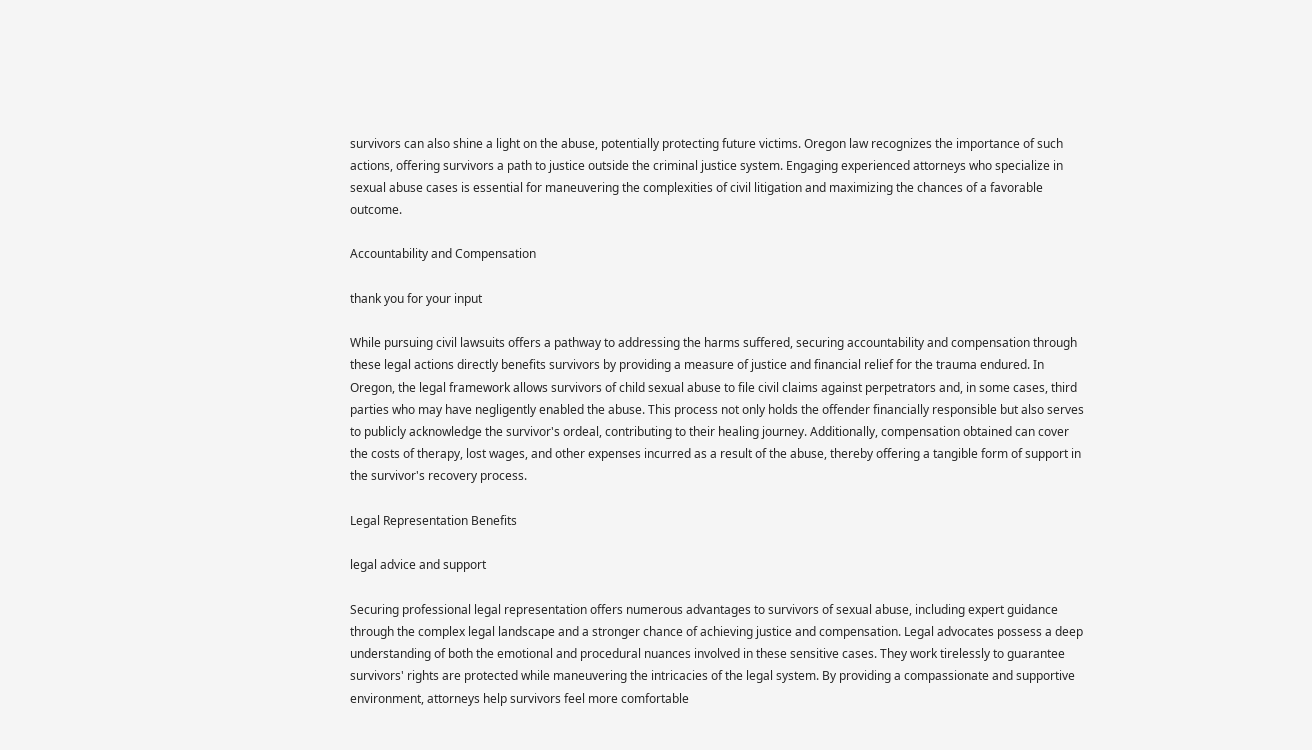survivors can also shine a light on the abuse, potentially protecting future victims. Oregon law recognizes the importance of such actions, offering survivors a path to justice outside the criminal justice system. Engaging experienced attorneys who specialize in sexual abuse cases is essential for maneuvering the complexities of civil litigation and maximizing the chances of a favorable outcome.

Accountability and Compensation

thank you for your input

While pursuing civil lawsuits offers a pathway to addressing the harms suffered, securing accountability and compensation through these legal actions directly benefits survivors by providing a measure of justice and financial relief for the trauma endured. In Oregon, the legal framework allows survivors of child sexual abuse to file civil claims against perpetrators and, in some cases, third parties who may have negligently enabled the abuse. This process not only holds the offender financially responsible but also serves to publicly acknowledge the survivor's ordeal, contributing to their healing journey. Additionally, compensation obtained can cover the costs of therapy, lost wages, and other expenses incurred as a result of the abuse, thereby offering a tangible form of support in the survivor's recovery process.

Legal Representation Benefits

legal advice and support

Securing professional legal representation offers numerous advantages to survivors of sexual abuse, including expert guidance through the complex legal landscape and a stronger chance of achieving justice and compensation. Legal advocates possess a deep understanding of both the emotional and procedural nuances involved in these sensitive cases. They work tirelessly to guarantee survivors' rights are protected while maneuvering the intricacies of the legal system. By providing a compassionate and supportive environment, attorneys help survivors feel more comfortable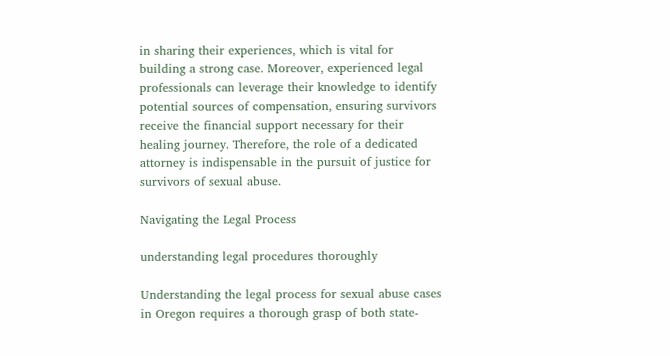in sharing their experiences, which is vital for building a strong case. Moreover, experienced legal professionals can leverage their knowledge to identify potential sources of compensation, ensuring survivors receive the financial support necessary for their healing journey. Therefore, the role of a dedicated attorney is indispensable in the pursuit of justice for survivors of sexual abuse.

Navigating the Legal Process

understanding legal procedures thoroughly

Understanding the legal process for sexual abuse cases in Oregon requires a thorough grasp of both state-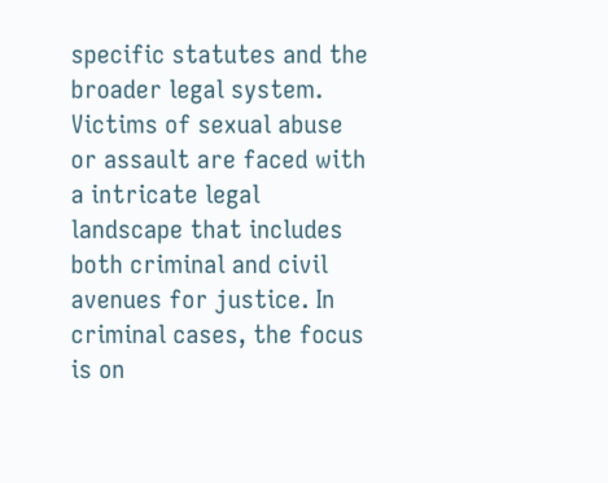specific statutes and the broader legal system. Victims of sexual abuse or assault are faced with a intricate legal landscape that includes both criminal and civil avenues for justice. In criminal cases, the focus is on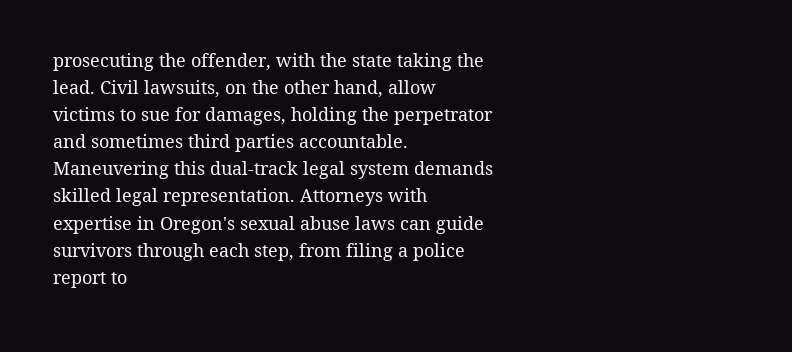prosecuting the offender, with the state taking the lead. Civil lawsuits, on the other hand, allow victims to sue for damages, holding the perpetrator and sometimes third parties accountable. Maneuvering this dual-track legal system demands skilled legal representation. Attorneys with expertise in Oregon's sexual abuse laws can guide survivors through each step, from filing a police report to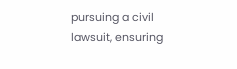pursuing a civil lawsuit, ensuring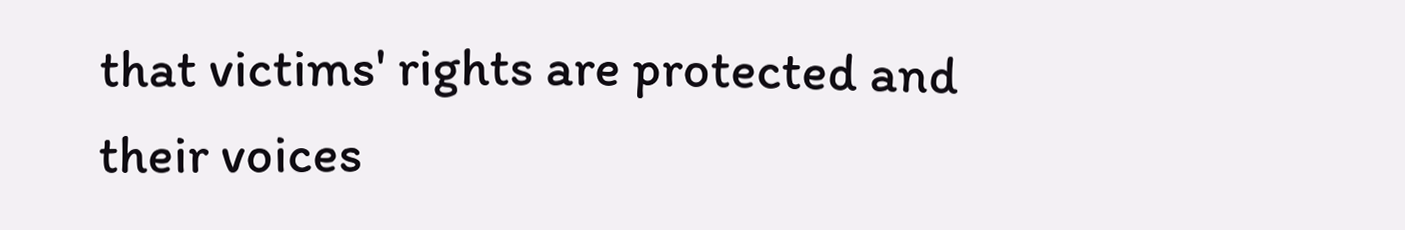that victims' rights are protected and their voices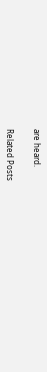are heard.


Related Posts